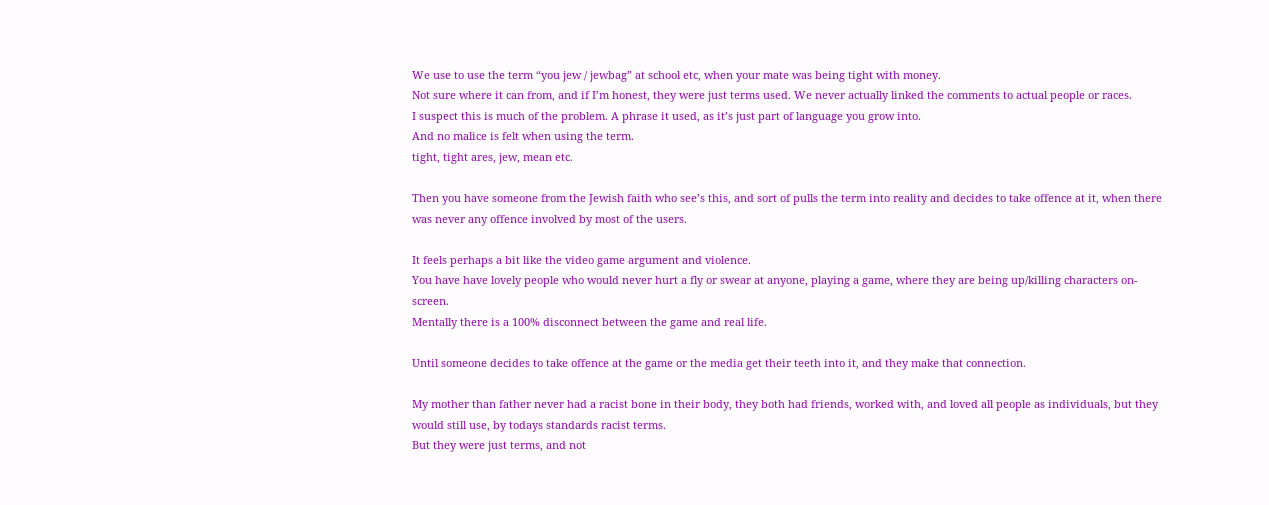We use to use the term “you jew / jewbag” at school etc, when your mate was being tight with money.
Not sure where it can from, and if I’m honest, they were just terms used. We never actually linked the comments to actual people or races.
I suspect this is much of the problem. A phrase it used, as it’s just part of language you grow into.
And no malice is felt when using the term.
tight, tight ares, jew, mean etc.

Then you have someone from the Jewish faith who see’s this, and sort of pulls the term into reality and decides to take offence at it, when there was never any offence involved by most of the users.

It feels perhaps a bit like the video game argument and violence.
You have have lovely people who would never hurt a fly or swear at anyone, playing a game, where they are being up/killing characters on-screen.
Mentally there is a 100% disconnect between the game and real life.

Until someone decides to take offence at the game or the media get their teeth into it, and they make that connection.

My mother than father never had a racist bone in their body, they both had friends, worked with, and loved all people as individuals, but they would still use, by todays standards racist terms.
But they were just terms, and not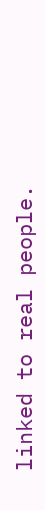linked to real people.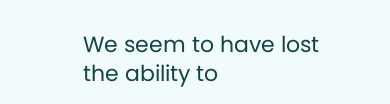We seem to have lost the ability to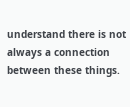understand there is not always a connection between these things.